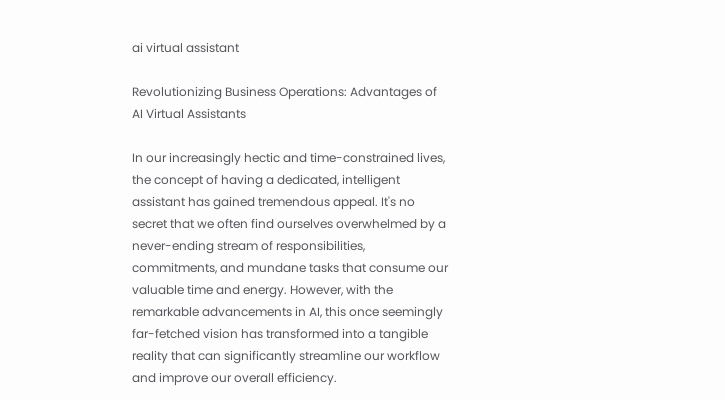ai virtual assistant

Revolutionizing Business Operations: Advantages of AI Virtual Assistants

In our increasingly hectic and time-constrained lives, the concept of having a dedicated, intelligent assistant has gained tremendous appeal. It's no secret that we often find ourselves overwhelmed by a never-ending stream of responsibilities, commitments, and mundane tasks that consume our valuable time and energy. However, with the remarkable advancements in AI, this once seemingly far-fetched vision has transformed into a tangible reality that can significantly streamline our workflow and improve our overall efficiency.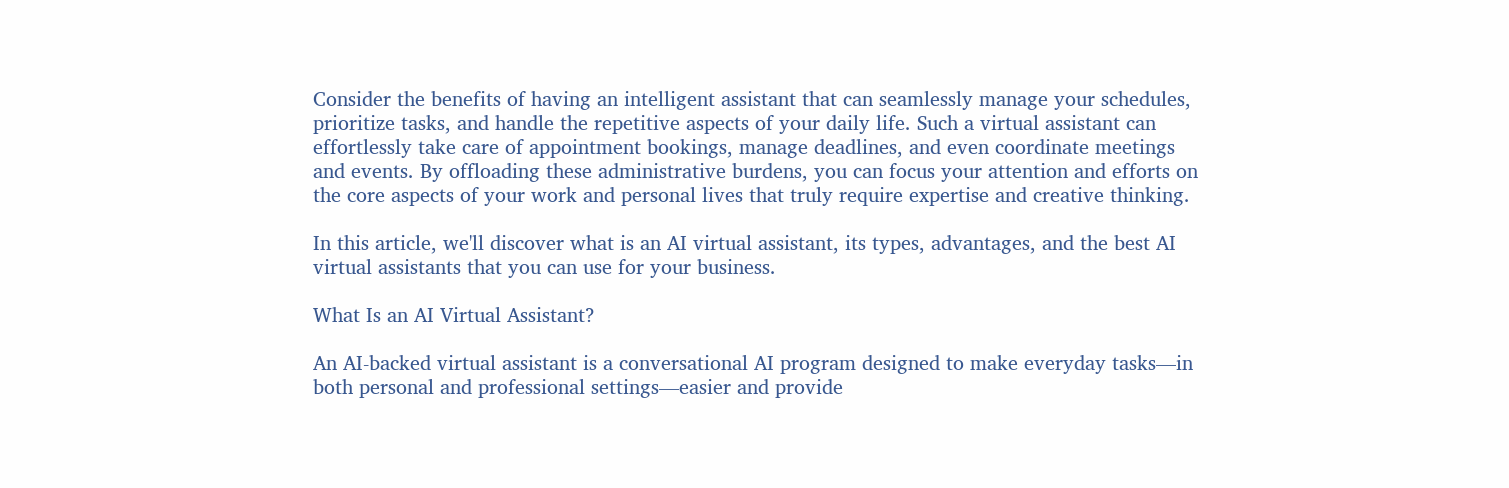Consider the benefits of having an intelligent assistant that can seamlessly manage your schedules, prioritize tasks, and handle the repetitive aspects of your daily life. Such a virtual assistant can effortlessly take care of appointment bookings, manage deadlines, and even coordinate meetings and events. By offloading these administrative burdens, you can focus your attention and efforts on the core aspects of your work and personal lives that truly require expertise and creative thinking.

In this article, we'll discover what is an AI virtual assistant, its types, advantages, and the best AI virtual assistants that you can use for your business.

What Is an AI Virtual Assistant?

An AI-backed virtual assistant is a conversational AI program designed to make everyday tasks—in both personal and professional settings—easier and provide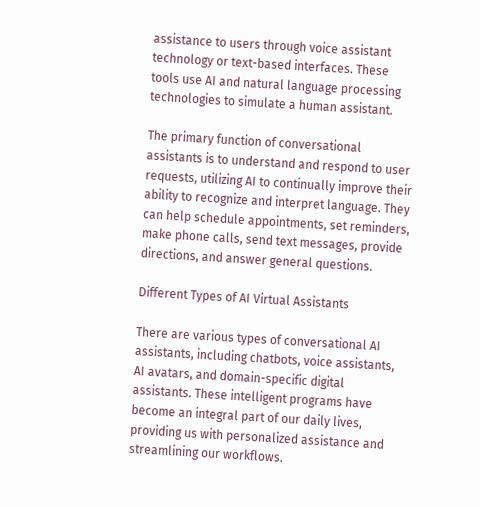assistance to users through voice assistant technology or text-based interfaces. These tools use AI and natural language processing technologies to simulate a human assistant.

The primary function of conversational assistants is to understand and respond to user requests, utilizing AI to continually improve their ability to recognize and interpret language. They can help schedule appointments, set reminders, make phone calls, send text messages, provide directions, and answer general questions.

Different Types of AI Virtual Assistants

There are various types of conversational AI assistants, including chatbots, voice assistants, AI avatars, and domain-specific digital assistants. These intelligent programs have become an integral part of our daily lives, providing us with personalized assistance and streamlining our workflows.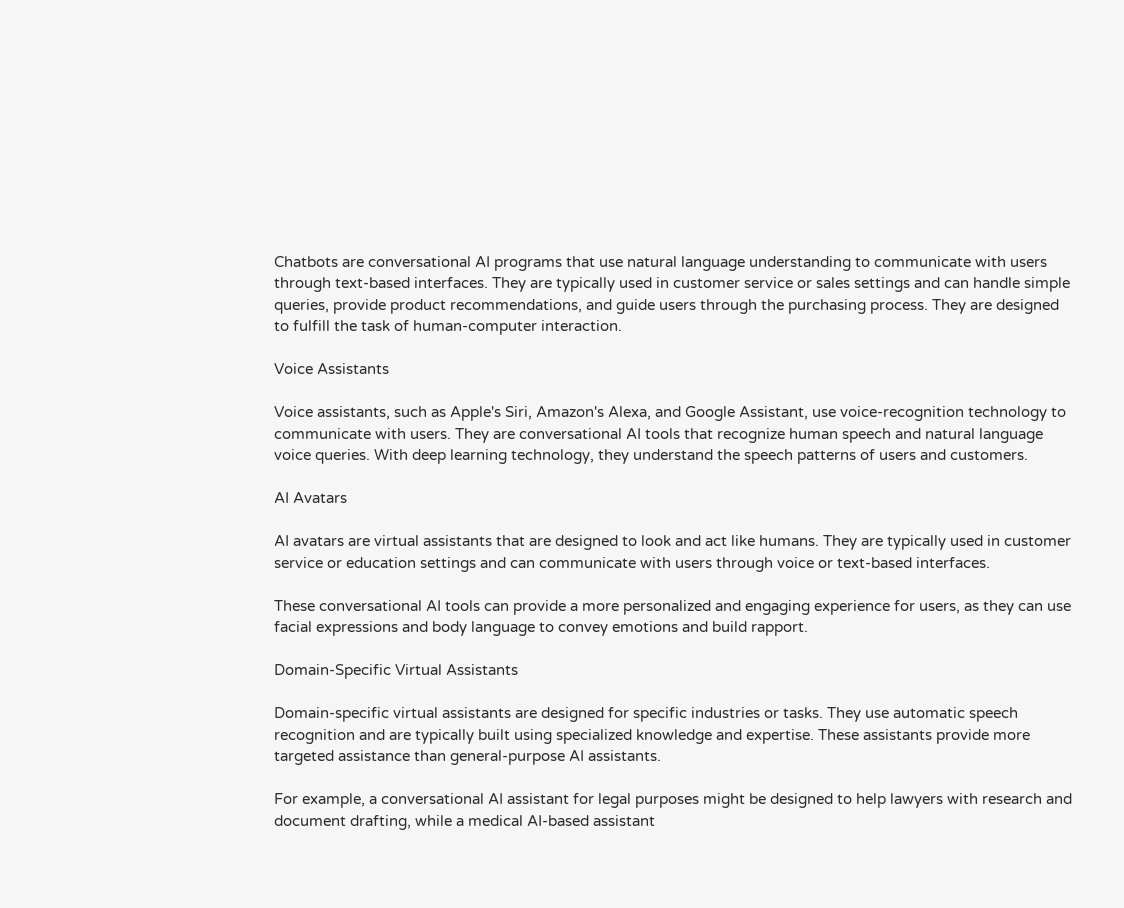Chatbots are conversational AI programs that use natural language understanding to communicate with users through text-based interfaces. They are typically used in customer service or sales settings and can handle simple queries, provide product recommendations, and guide users through the purchasing process. They are designed to fulfill the task of human-computer interaction.

Voice Assistants

Voice assistants, such as Apple's Siri, Amazon's Alexa, and Google Assistant, use voice-recognition technology to communicate with users. They are conversational AI tools that recognize human speech and natural language voice queries. With deep learning technology, they understand the speech patterns of users and customers.

AI Avatars

AI avatars are virtual assistants that are designed to look and act like humans. They are typically used in customer service or education settings and can communicate with users through voice or text-based interfaces.

These conversational AI tools can provide a more personalized and engaging experience for users, as they can use facial expressions and body language to convey emotions and build rapport.

Domain-Specific Virtual Assistants

Domain-specific virtual assistants are designed for specific industries or tasks. They use automatic speech recognition and are typically built using specialized knowledge and expertise. These assistants provide more targeted assistance than general-purpose AI assistants.

For example, a conversational AI assistant for legal purposes might be designed to help lawyers with research and document drafting, while a medical AI-based assistant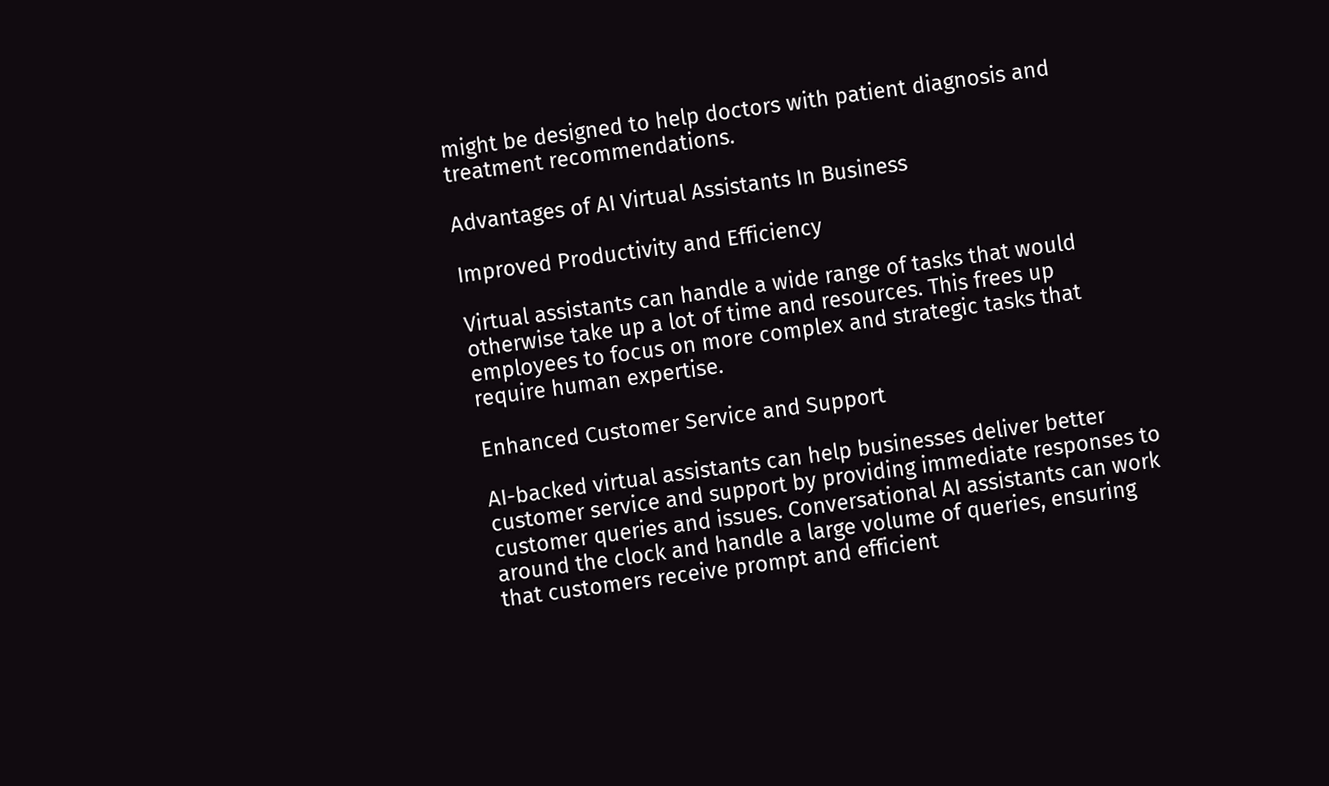might be designed to help doctors with patient diagnosis and treatment recommendations.

Advantages of AI Virtual Assistants In Business

Improved Productivity and Efficiency

Virtual assistants can handle a wide range of tasks that would otherwise take up a lot of time and resources. This frees up employees to focus on more complex and strategic tasks that require human expertise.

Enhanced Customer Service and Support

AI-backed virtual assistants can help businesses deliver better customer service and support by providing immediate responses to customer queries and issues. Conversational AI assistants can work around the clock and handle a large volume of queries, ensuring that customers receive prompt and efficient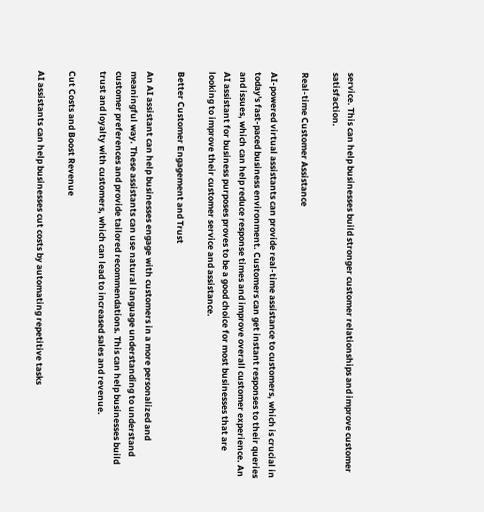service. This can help businesses build stronger customer relationships and improve customer satisfaction.

Real-time Customer Assistance

AI-powered virtual assistants can provide real-time assistance to customers, which is crucial in today's fast-paced business environment. Customers can get instant responses to their queries and issues, which can help reduce response times and improve overall customer experience. An AI assistant for business purposes proves to be a good choice for most businesses that are looking to improve their customer service and assistance.

Better Customer Engagement and Trust

An AI assistant can help businesses engage with customers in a more personalized and meaningful way. These assistants can use natural language understanding to understand customer preferences and provide tailored recommendations. This can help businesses build trust and loyalty with customers, which can lead to increased sales and revenue.

Cut Costs and Boost Revenue

AI assistants can help businesses cut costs by automating repetitive tasks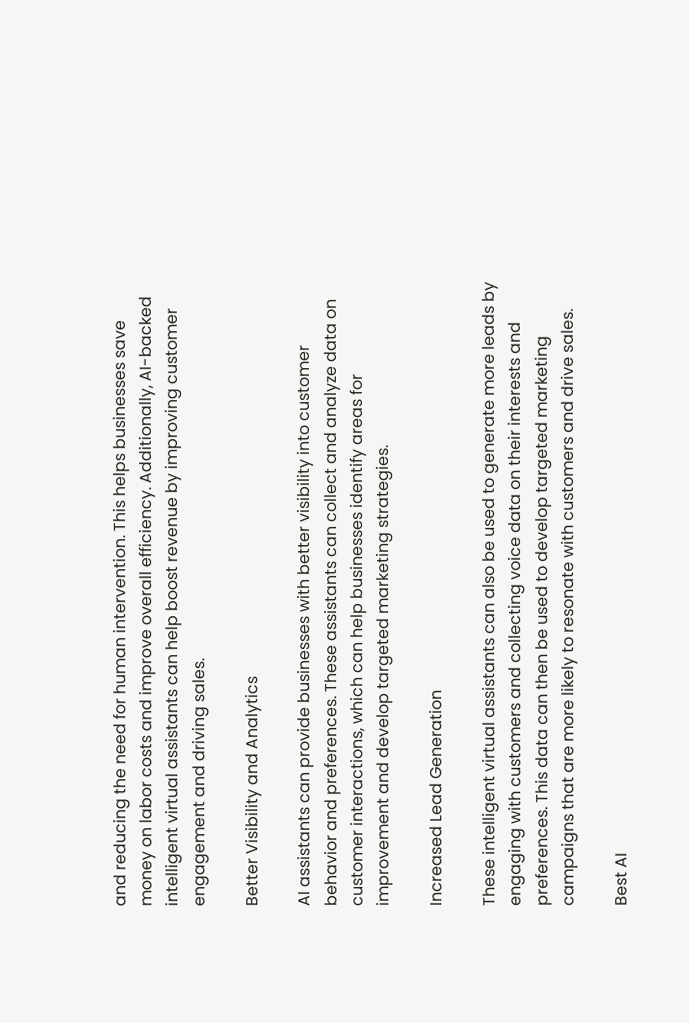and reducing the need for human intervention. This helps businesses save money on labor costs and improve overall efficiency. Additionally, AI-backed intelligent virtual assistants can help boost revenue by improving customer engagement and driving sales.

Better Visibility and Analytics

AI assistants can provide businesses with better visibility into customer behavior and preferences. These assistants can collect and analyze data on customer interactions, which can help businesses identify areas for improvement and develop targeted marketing strategies.

Increased Lead Generation

These intelligent virtual assistants can also be used to generate more leads by engaging with customers and collecting voice data on their interests and preferences. This data can then be used to develop targeted marketing campaigns that are more likely to resonate with customers and drive sales.

Best AI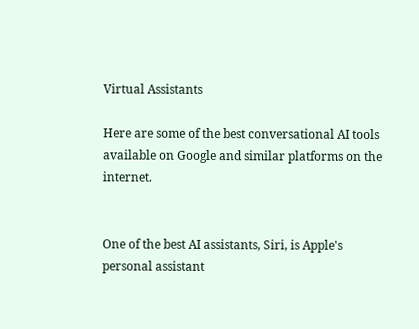Virtual Assistants

Here are some of the best conversational AI tools available on Google and similar platforms on the internet.


One of the best AI assistants, Siri, is Apple's personal assistant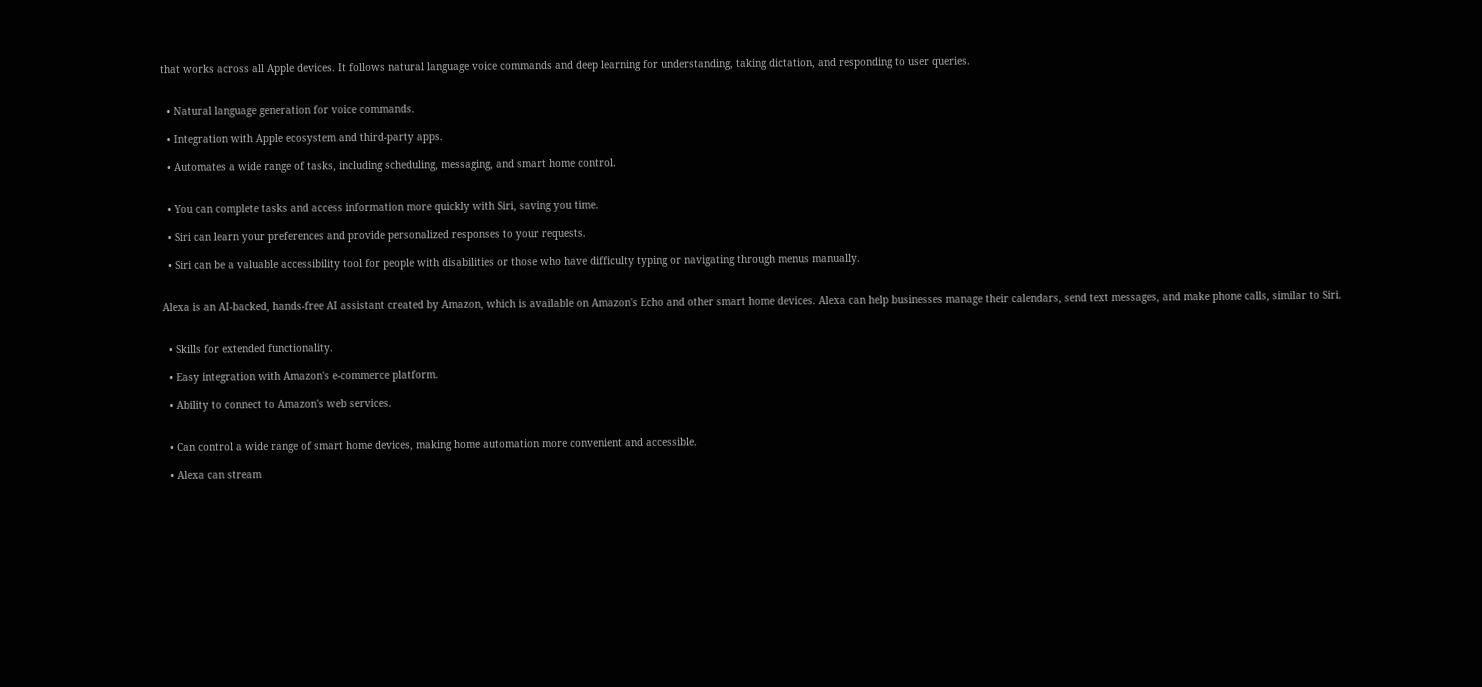that works across all Apple devices. It follows natural language voice commands and deep learning for understanding, taking dictation, and responding to user queries.


  • Natural language generation for voice commands.

  • Integration with Apple ecosystem and third-party apps.

  • Automates a wide range of tasks, including scheduling, messaging, and smart home control.


  • You can complete tasks and access information more quickly with Siri, saving you time.

  • Siri can learn your preferences and provide personalized responses to your requests.

  • Siri can be a valuable accessibility tool for people with disabilities or those who have difficulty typing or navigating through menus manually.


Alexa is an AI-backed, hands-free AI assistant created by Amazon, which is available on Amazon's Echo and other smart home devices. Alexa can help businesses manage their calendars, send text messages, and make phone calls, similar to Siri.


  • Skills for extended functionality.

  • Easy integration with Amazon's e-commerce platform.

  • Ability to connect to Amazon's web services.


  • Can control a wide range of smart home devices, making home automation more convenient and accessible.

  • Alexa can stream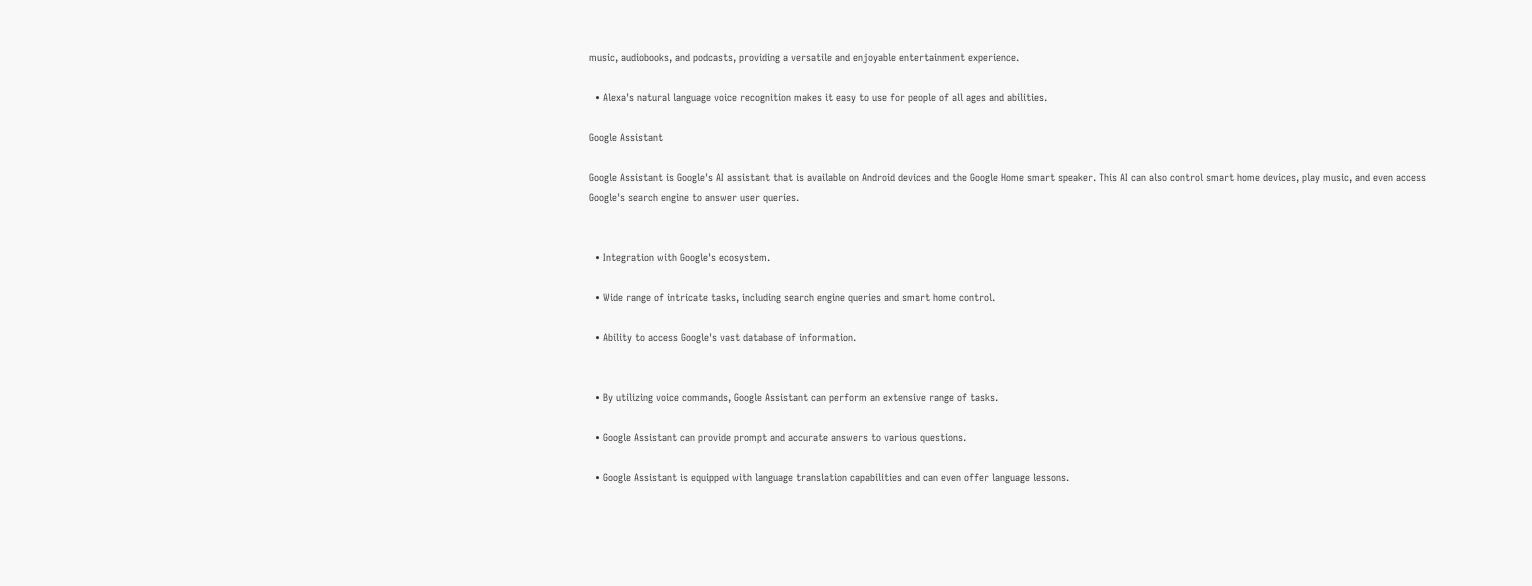music, audiobooks, and podcasts, providing a versatile and enjoyable entertainment experience.

  • Alexa's natural language voice recognition makes it easy to use for people of all ages and abilities.

Google Assistant

Google Assistant is Google's AI assistant that is available on Android devices and the Google Home smart speaker. This AI can also control smart home devices, play music, and even access Google's search engine to answer user queries.


  • Integration with Google's ecosystem.

  • Wide range of intricate tasks, including search engine queries and smart home control.

  • Ability to access Google's vast database of information.


  • By utilizing voice commands, Google Assistant can perform an extensive range of tasks.

  • Google Assistant can provide prompt and accurate answers to various questions.

  • Google Assistant is equipped with language translation capabilities and can even offer language lessons.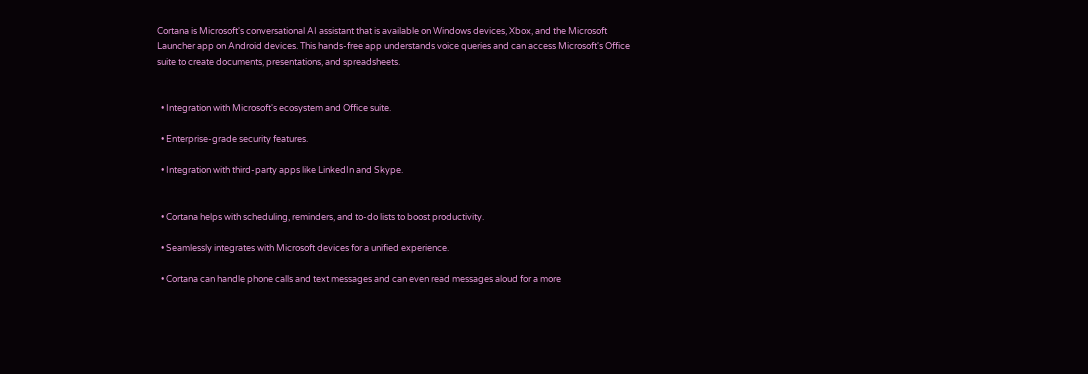Cortana is Microsoft's conversational AI assistant that is available on Windows devices, Xbox, and the Microsoft Launcher app on Android devices. This hands-free app understands voice queries and can access Microsoft's Office suite to create documents, presentations, and spreadsheets.


  • Integration with Microsoft's ecosystem and Office suite.

  • Enterprise-grade security features.

  • Integration with third-party apps like LinkedIn and Skype.


  • Cortana helps with scheduling, reminders, and to-do lists to boost productivity.

  • Seamlessly integrates with Microsoft devices for a unified experience.

  • Cortana can handle phone calls and text messages and can even read messages aloud for a more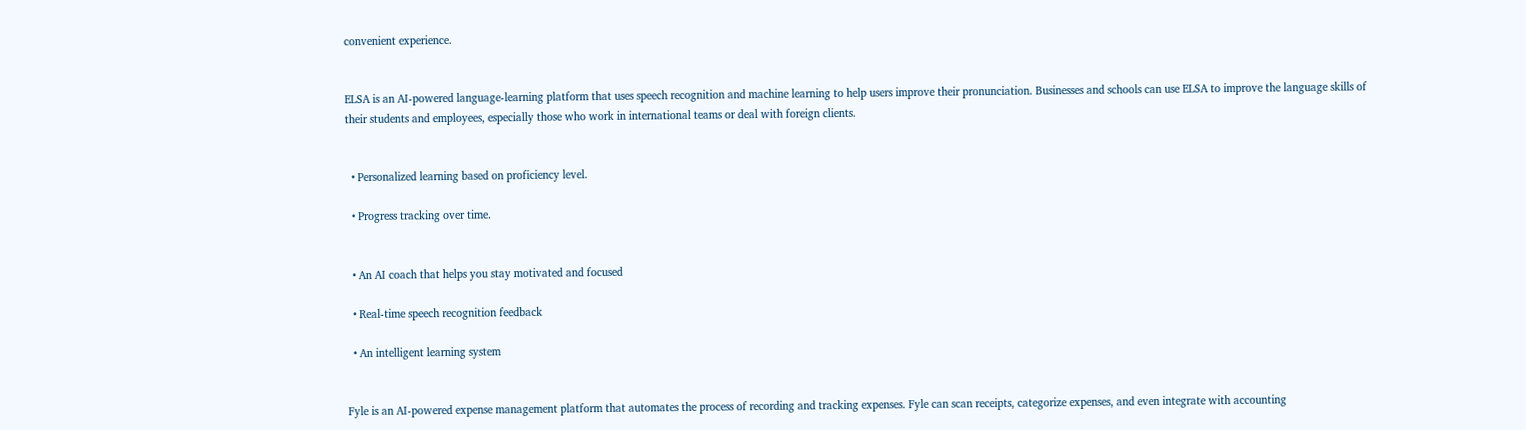convenient experience.


ELSA is an AI-powered language-learning platform that uses speech recognition and machine learning to help users improve their pronunciation. Businesses and schools can use ELSA to improve the language skills of their students and employees, especially those who work in international teams or deal with foreign clients.


  • Personalized learning based on proficiency level.

  • Progress tracking over time.


  • An AI coach that helps you stay motivated and focused

  • Real-time speech recognition feedback

  • An intelligent learning system


Fyle is an AI-powered expense management platform that automates the process of recording and tracking expenses. Fyle can scan receipts, categorize expenses, and even integrate with accounting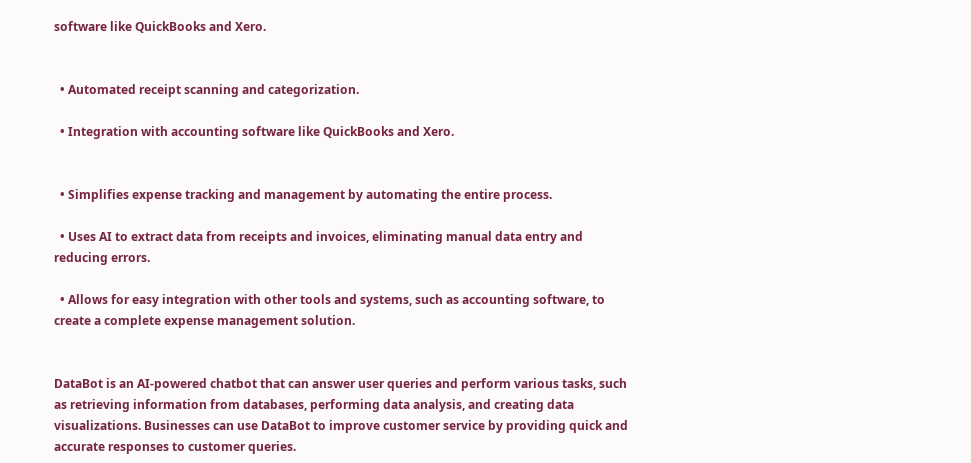software like QuickBooks and Xero.


  • Automated receipt scanning and categorization.

  • Integration with accounting software like QuickBooks and Xero.


  • Simplifies expense tracking and management by automating the entire process.

  • Uses AI to extract data from receipts and invoices, eliminating manual data entry and reducing errors.

  • Allows for easy integration with other tools and systems, such as accounting software, to create a complete expense management solution.


DataBot is an AI-powered chatbot that can answer user queries and perform various tasks, such as retrieving information from databases, performing data analysis, and creating data visualizations. Businesses can use DataBot to improve customer service by providing quick and accurate responses to customer queries.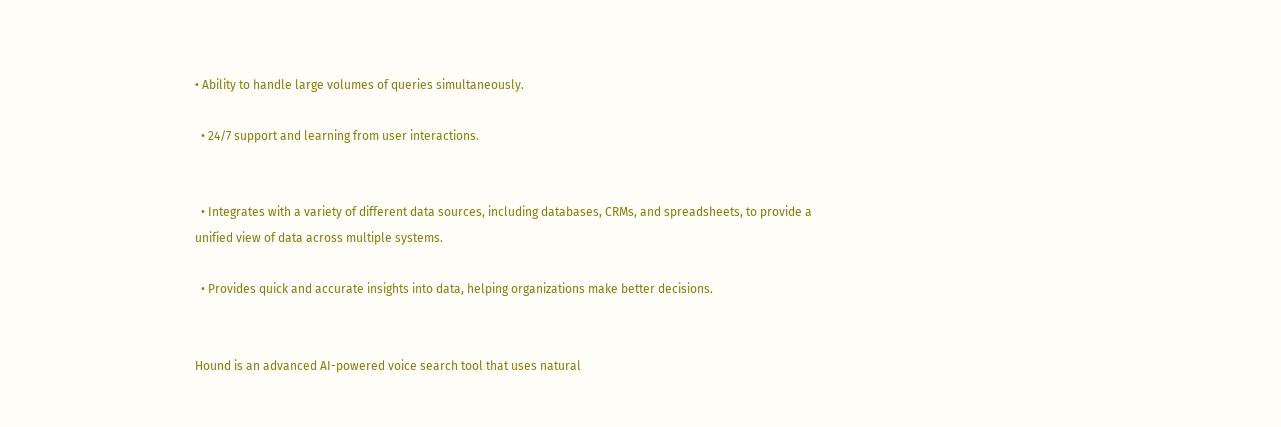• Ability to handle large volumes of queries simultaneously.

  • 24/7 support and learning from user interactions.


  • Integrates with a variety of different data sources, including databases, CRMs, and spreadsheets, to provide a unified view of data across multiple systems.

  • Provides quick and accurate insights into data, helping organizations make better decisions.


Hound is an advanced AI-powered voice search tool that uses natural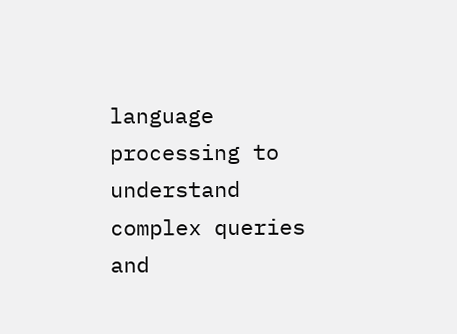language processing to understand complex queries and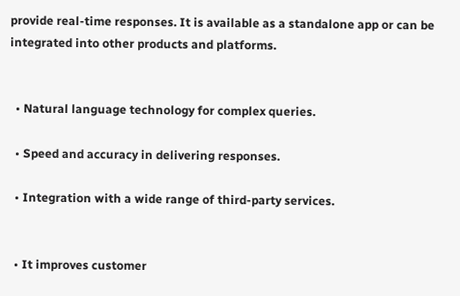provide real-time responses. It is available as a standalone app or can be integrated into other products and platforms.


  • Natural language technology for complex queries.

  • Speed and accuracy in delivering responses.

  • Integration with a wide range of third-party services.


  • It improves customer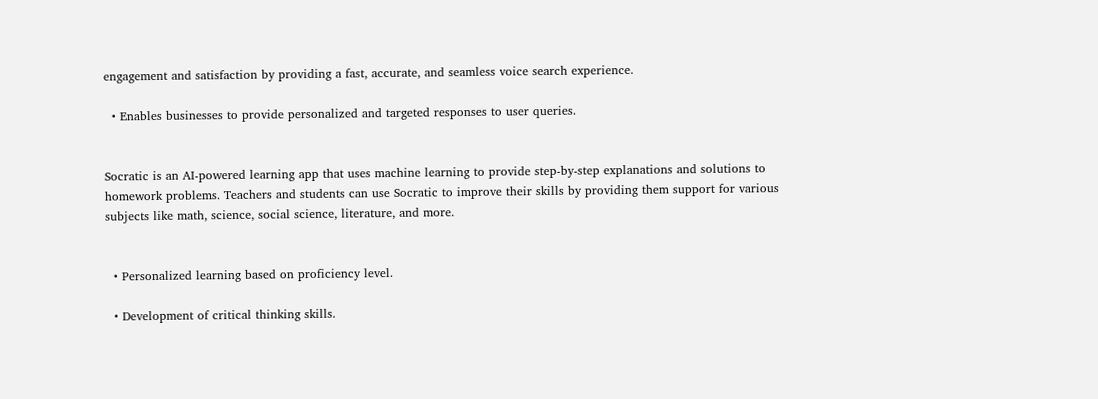engagement and satisfaction by providing a fast, accurate, and seamless voice search experience.

  • Enables businesses to provide personalized and targeted responses to user queries.


Socratic is an AI-powered learning app that uses machine learning to provide step-by-step explanations and solutions to homework problems. Teachers and students can use Socratic to improve their skills by providing them support for various subjects like math, science, social science, literature, and more.


  • Personalized learning based on proficiency level.

  • Development of critical thinking skills.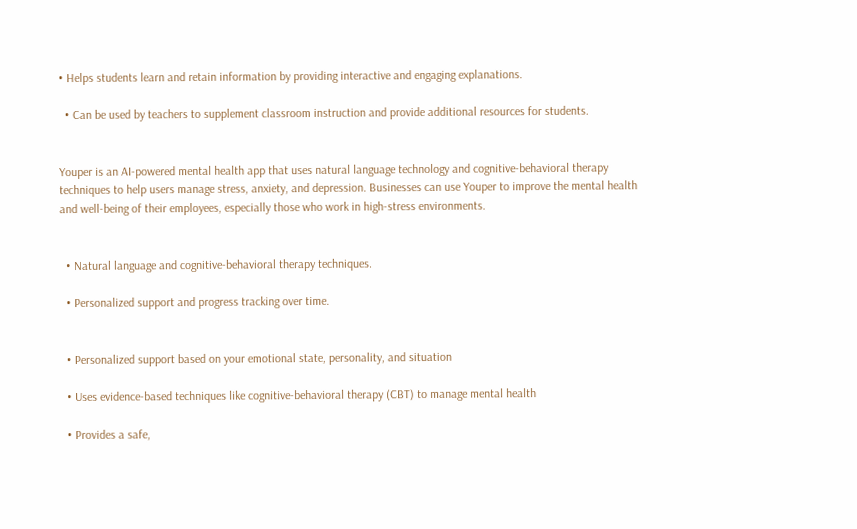• Helps students learn and retain information by providing interactive and engaging explanations.

  • Can be used by teachers to supplement classroom instruction and provide additional resources for students.


Youper is an AI-powered mental health app that uses natural language technology and cognitive-behavioral therapy techniques to help users manage stress, anxiety, and depression. Businesses can use Youper to improve the mental health and well-being of their employees, especially those who work in high-stress environments.


  • Natural language and cognitive-behavioral therapy techniques.

  • Personalized support and progress tracking over time.


  • Personalized support based on your emotional state, personality, and situation

  • Uses evidence-based techniques like cognitive-behavioral therapy (CBT) to manage mental health

  • Provides a safe,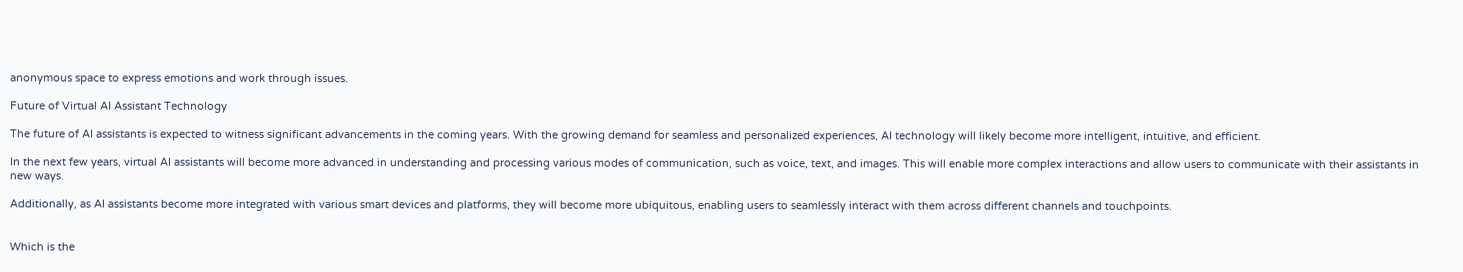anonymous space to express emotions and work through issues.

Future of Virtual AI Assistant Technology

The future of AI assistants is expected to witness significant advancements in the coming years. With the growing demand for seamless and personalized experiences, AI technology will likely become more intelligent, intuitive, and efficient.

In the next few years, virtual AI assistants will become more advanced in understanding and processing various modes of communication, such as voice, text, and images. This will enable more complex interactions and allow users to communicate with their assistants in new ways.

Additionally, as AI assistants become more integrated with various smart devices and platforms, they will become more ubiquitous, enabling users to seamlessly interact with them across different channels and touchpoints.


Which is the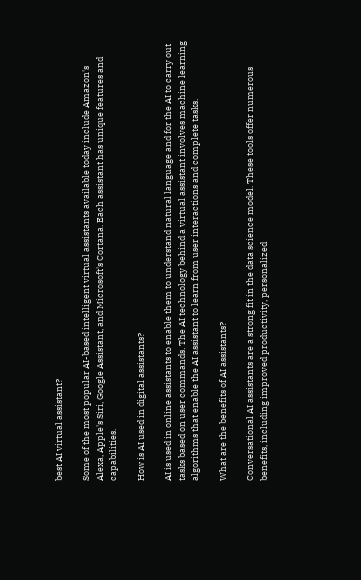best AI virtual assistant?

Some of the most popular AI-based intelligent virtual assistants available today include Amazon's Alexa, Apple's Siri, Google Assistant, and Microsoft's Cortana. Each assistant has unique features and capabilities.

How is AI used in digital assistants?

AI is used in online assistants to enable them to understand natural language and for the AI to carry out tasks based on user commands. The AI technology behind a virtual assistant involves machine learning algorithms that enable the AI assistant to learn from user interactions and complete tasks.

What are the benefits of AI assistants?

Conversational AI assistants are a strong fit in the data science model. These tools offer numerous benefits, including improved productivity, personalized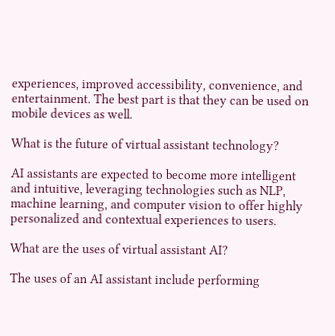experiences, improved accessibility, convenience, and entertainment. The best part is that they can be used on mobile devices as well.

What is the future of virtual assistant technology?

AI assistants are expected to become more intelligent and intuitive, leveraging technologies such as NLP, machine learning, and computer vision to offer highly personalized and contextual experiences to users.

What are the uses of virtual assistant AI?

The uses of an AI assistant include performing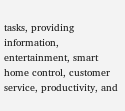tasks, providing information, entertainment, smart home control, customer service, productivity, and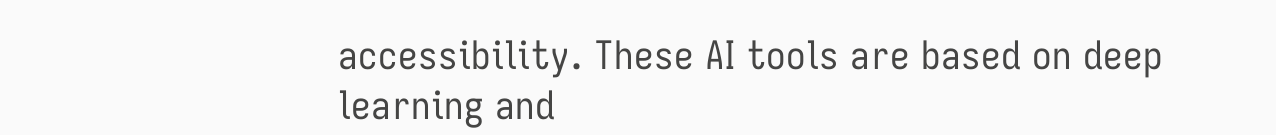accessibility. These AI tools are based on deep learning and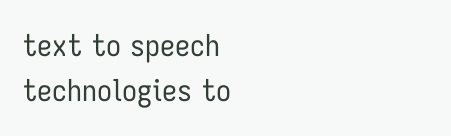text to speech technologies to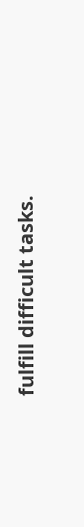fulfill difficult tasks.